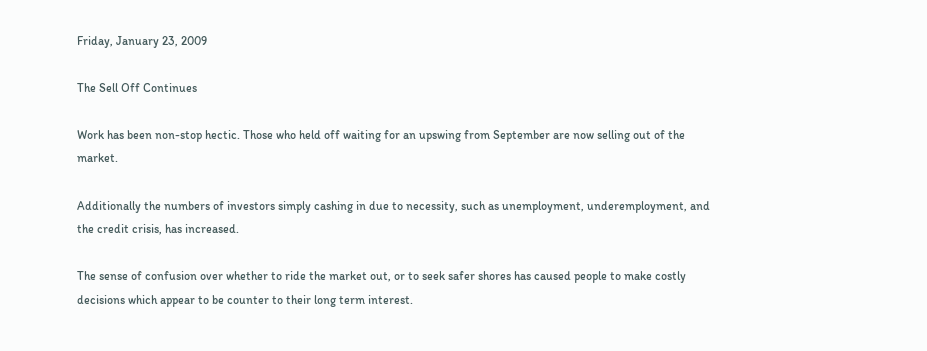Friday, January 23, 2009

The Sell Off Continues

Work has been non-stop hectic. Those who held off waiting for an upswing from September are now selling out of the market.

Additionally the numbers of investors simply cashing in due to necessity, such as unemployment, underemployment, and the credit crisis, has increased.

The sense of confusion over whether to ride the market out, or to seek safer shores has caused people to make costly decisions which appear to be counter to their long term interest.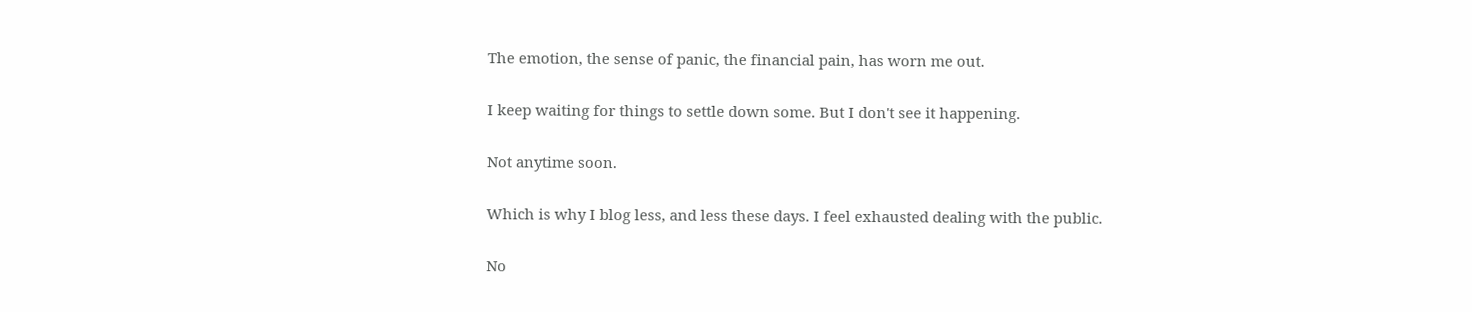The emotion, the sense of panic, the financial pain, has worn me out.

I keep waiting for things to settle down some. But I don't see it happening.

Not anytime soon.

Which is why I blog less, and less these days. I feel exhausted dealing with the public.

No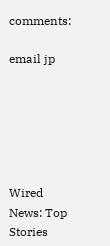comments:

email jp






Wired News: Top Stories